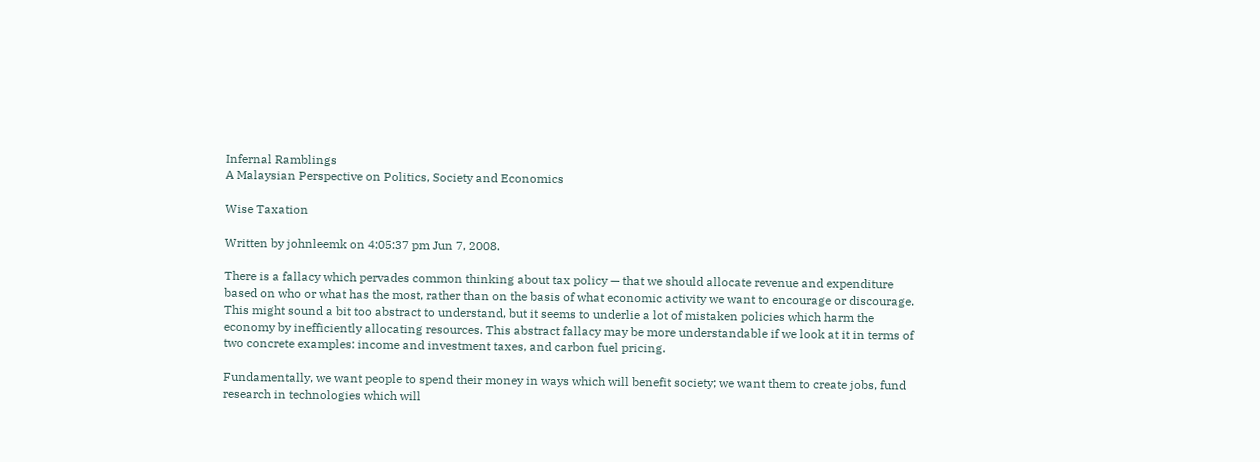Infernal Ramblings
A Malaysian Perspective on Politics, Society and Economics

Wise Taxation

Written by johnleemk on 4:05:37 pm Jun 7, 2008.

There is a fallacy which pervades common thinking about tax policy — that we should allocate revenue and expenditure based on who or what has the most, rather than on the basis of what economic activity we want to encourage or discourage. This might sound a bit too abstract to understand, but it seems to underlie a lot of mistaken policies which harm the economy by inefficiently allocating resources. This abstract fallacy may be more understandable if we look at it in terms of two concrete examples: income and investment taxes, and carbon fuel pricing.

Fundamentally, we want people to spend their money in ways which will benefit society; we want them to create jobs, fund research in technologies which will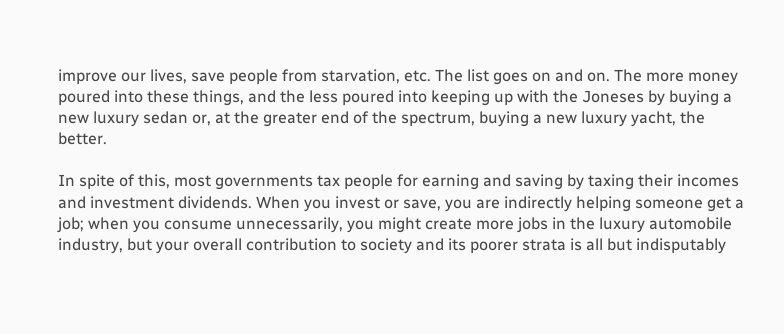improve our lives, save people from starvation, etc. The list goes on and on. The more money poured into these things, and the less poured into keeping up with the Joneses by buying a new luxury sedan or, at the greater end of the spectrum, buying a new luxury yacht, the better.

In spite of this, most governments tax people for earning and saving by taxing their incomes and investment dividends. When you invest or save, you are indirectly helping someone get a job; when you consume unnecessarily, you might create more jobs in the luxury automobile industry, but your overall contribution to society and its poorer strata is all but indisputably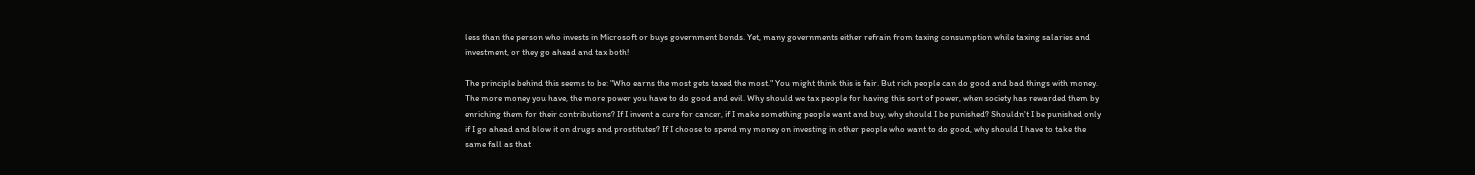less than the person who invests in Microsoft or buys government bonds. Yet, many governments either refrain from taxing consumption while taxing salaries and investment, or they go ahead and tax both!

The principle behind this seems to be: "Who earns the most gets taxed the most." You might think this is fair. But rich people can do good and bad things with money. The more money you have, the more power you have to do good and evil. Why should we tax people for having this sort of power, when society has rewarded them by enriching them for their contributions? If I invent a cure for cancer, if I make something people want and buy, why should I be punished? Shouldn't I be punished only if I go ahead and blow it on drugs and prostitutes? If I choose to spend my money on investing in other people who want to do good, why should I have to take the same fall as that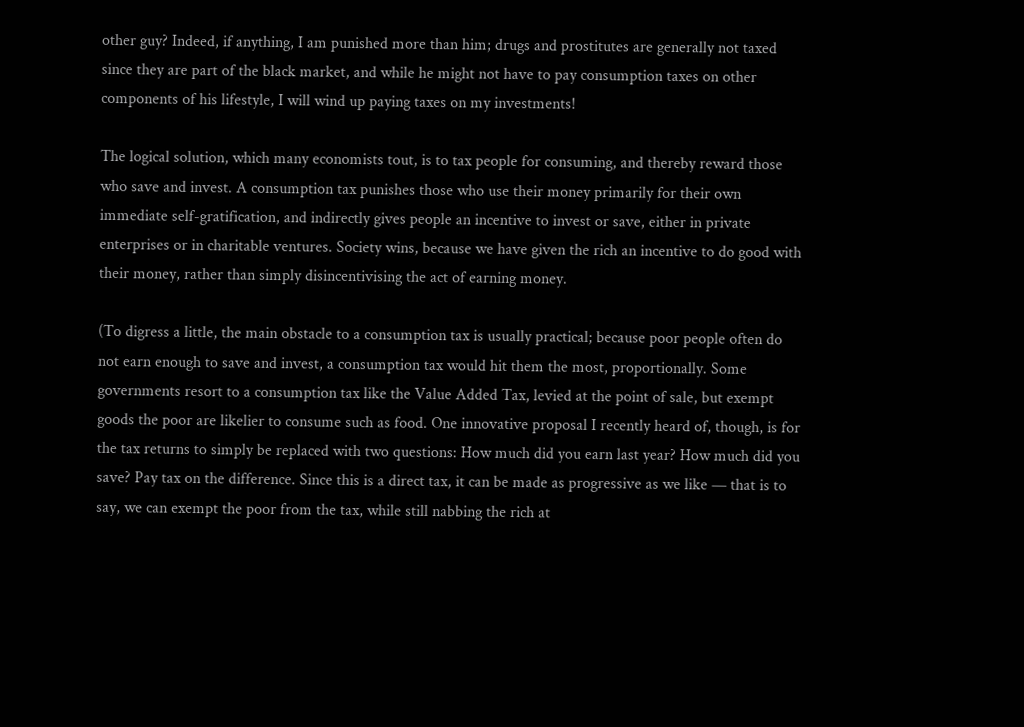other guy? Indeed, if anything, I am punished more than him; drugs and prostitutes are generally not taxed since they are part of the black market, and while he might not have to pay consumption taxes on other components of his lifestyle, I will wind up paying taxes on my investments!

The logical solution, which many economists tout, is to tax people for consuming, and thereby reward those who save and invest. A consumption tax punishes those who use their money primarily for their own immediate self-gratification, and indirectly gives people an incentive to invest or save, either in private enterprises or in charitable ventures. Society wins, because we have given the rich an incentive to do good with their money, rather than simply disincentivising the act of earning money.

(To digress a little, the main obstacle to a consumption tax is usually practical; because poor people often do not earn enough to save and invest, a consumption tax would hit them the most, proportionally. Some governments resort to a consumption tax like the Value Added Tax, levied at the point of sale, but exempt goods the poor are likelier to consume such as food. One innovative proposal I recently heard of, though, is for the tax returns to simply be replaced with two questions: How much did you earn last year? How much did you save? Pay tax on the difference. Since this is a direct tax, it can be made as progressive as we like — that is to say, we can exempt the poor from the tax, while still nabbing the rich at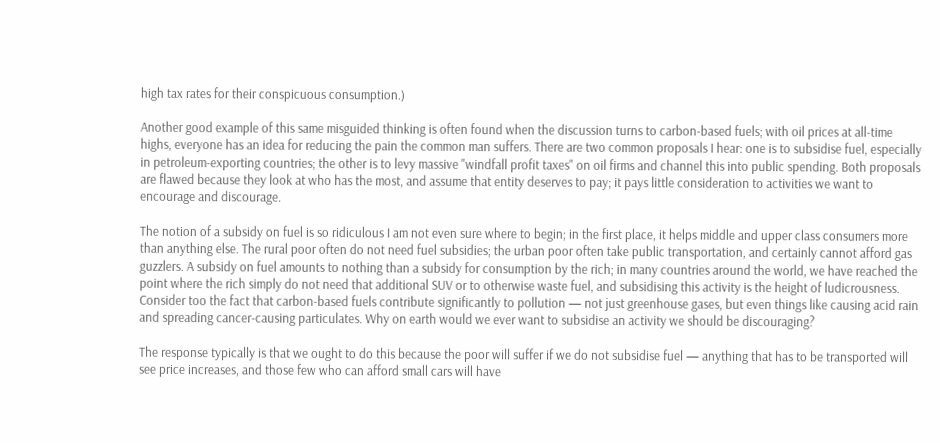high tax rates for their conspicuous consumption.)

Another good example of this same misguided thinking is often found when the discussion turns to carbon-based fuels; with oil prices at all-time highs, everyone has an idea for reducing the pain the common man suffers. There are two common proposals I hear: one is to subsidise fuel, especially in petroleum-exporting countries; the other is to levy massive "windfall profit taxes" on oil firms and channel this into public spending. Both proposals are flawed because they look at who has the most, and assume that entity deserves to pay; it pays little consideration to activities we want to encourage and discourage.

The notion of a subsidy on fuel is so ridiculous I am not even sure where to begin; in the first place, it helps middle and upper class consumers more than anything else. The rural poor often do not need fuel subsidies; the urban poor often take public transportation, and certainly cannot afford gas guzzlers. A subsidy on fuel amounts to nothing than a subsidy for consumption by the rich; in many countries around the world, we have reached the point where the rich simply do not need that additional SUV or to otherwise waste fuel, and subsidising this activity is the height of ludicrousness. Consider too the fact that carbon-based fuels contribute significantly to pollution — not just greenhouse gases, but even things like causing acid rain and spreading cancer-causing particulates. Why on earth would we ever want to subsidise an activity we should be discouraging?

The response typically is that we ought to do this because the poor will suffer if we do not subsidise fuel — anything that has to be transported will see price increases, and those few who can afford small cars will have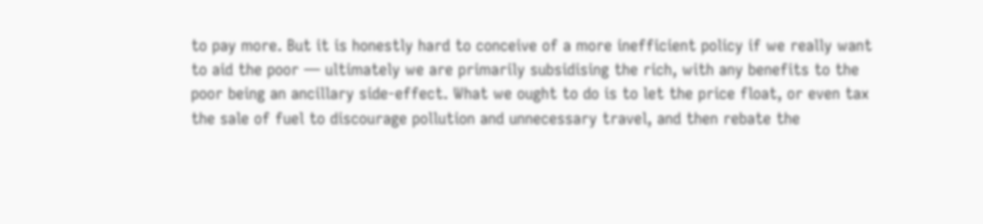to pay more. But it is honestly hard to conceive of a more inefficient policy if we really want to aid the poor — ultimately we are primarily subsidising the rich, with any benefits to the poor being an ancillary side-effect. What we ought to do is to let the price float, or even tax the sale of fuel to discourage pollution and unnecessary travel, and then rebate the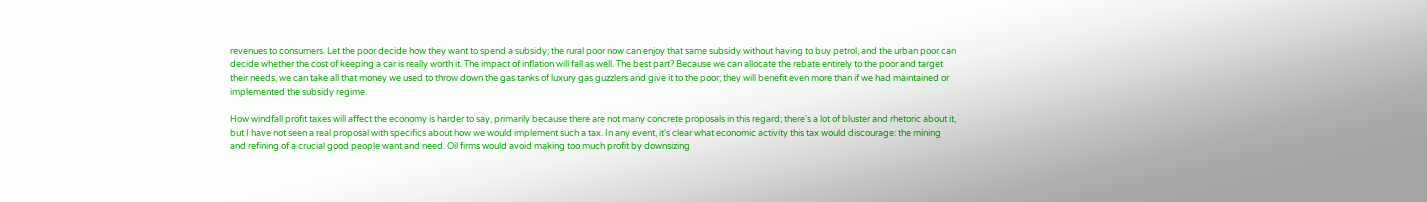revenues to consumers. Let the poor decide how they want to spend a subsidy; the rural poor now can enjoy that same subsidy without having to buy petrol, and the urban poor can decide whether the cost of keeping a car is really worth it. The impact of inflation will fall as well. The best part? Because we can allocate the rebate entirely to the poor and target their needs, we can take all that money we used to throw down the gas tanks of luxury gas guzzlers and give it to the poor; they will benefit even more than if we had maintained or implemented the subsidy regime.

How windfall profit taxes will affect the economy is harder to say, primarily because there are not many concrete proposals in this regard; there's a lot of bluster and rhetoric about it, but I have not seen a real proposal with specifics about how we would implement such a tax. In any event, it's clear what economic activity this tax would discourage: the mining and refining of a crucial good people want and need. Oil firms would avoid making too much profit by downsizing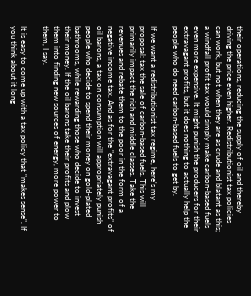their operations, reducing the supply of oil and thereby driving the price even higher. Redistributionist tax policies can work, but not when they are as crude and blatant as this; a windfall profit tax would simply make carbon-based fuels even more expensive. It might punish the producers for their extravagant profits, but it does nothing to actually help the people who do need carbon-based fuels to get by.

If we want a redistributionist tax regime, here's my proposal: tax the sale of carbon-based fuels. This will primarily impact the rich and middle classes. Take the revenues and rebate them to the poor in the form of a negative income tax. And as for the "extravagant profits" of oil barons, a tax on consumption will appropriately punish people who decide to spend their money on gold-plated bathrooms, while rewarding those who decide to invest their money. If the oil barons take their profits and plow them into finding new sources of energy, more power to them, I say.

It is easy to come up with a tax policy that "makes sense". If you think about it long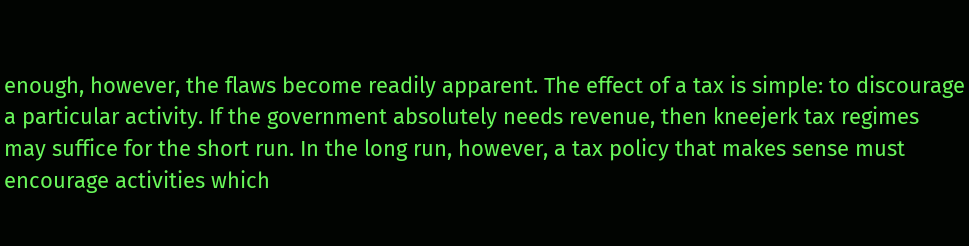enough, however, the flaws become readily apparent. The effect of a tax is simple: to discourage a particular activity. If the government absolutely needs revenue, then kneejerk tax regimes may suffice for the short run. In the long run, however, a tax policy that makes sense must encourage activities which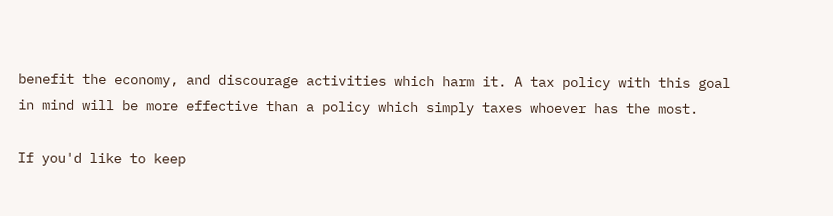benefit the economy, and discourage activities which harm it. A tax policy with this goal in mind will be more effective than a policy which simply taxes whoever has the most.

If you'd like to keep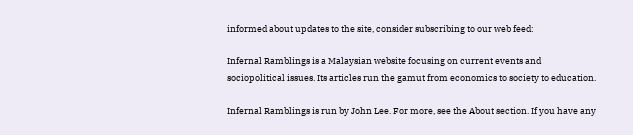informed about updates to the site, consider subscribing to our web feed:

Infernal Ramblings is a Malaysian website focusing on current events and sociopolitical issues. Its articles run the gamut from economics to society to education.

Infernal Ramblings is run by John Lee. For more, see the About section. If you have any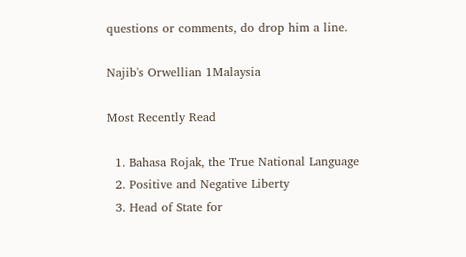questions or comments, do drop him a line.

Najib's Orwellian 1Malaysia

Most Recently Read

  1. Bahasa Rojak, the True National Language
  2. Positive and Negative Liberty
  3. Head of State for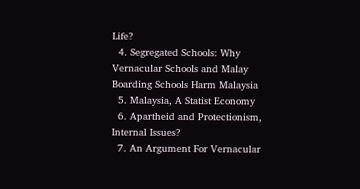Life?
  4. Segregated Schools: Why Vernacular Schools and Malay Boarding Schools Harm Malaysia
  5. Malaysia, A Statist Economy
  6. Apartheid and Protectionism, Internal Issues?
  7. An Argument For Vernacular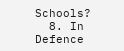Schools?
  8. In Defence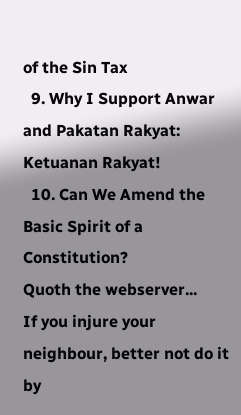of the Sin Tax
  9. Why I Support Anwar and Pakatan Rakyat: Ketuanan Rakyat!
  10. Can We Amend the Basic Spirit of a Constitution?
Quoth the webserver...
If you injure your neighbour, better not do it by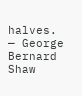halves.
— George Bernard Shaw